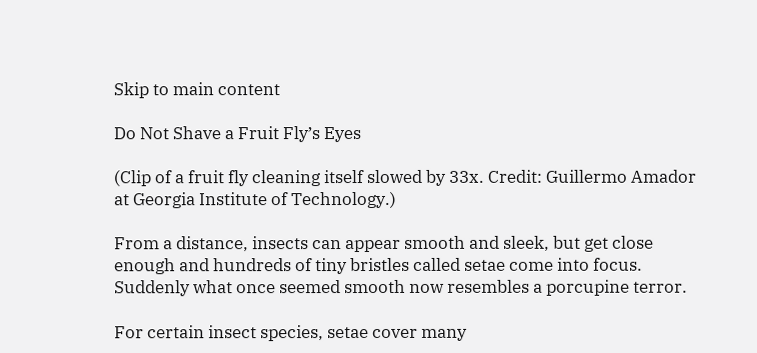Skip to main content

Do Not Shave a Fruit Fly’s Eyes

(Clip of a fruit fly cleaning itself slowed by 33x. Credit: Guillermo Amador at Georgia Institute of Technology.)

From a distance, insects can appear smooth and sleek, but get close enough and hundreds of tiny bristles called setae come into focus. Suddenly what once seemed smooth now resembles a porcupine terror.

For certain insect species, setae cover many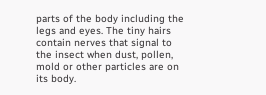parts of the body including the legs and eyes. The tiny hairs contain nerves that signal to the insect when dust, pollen, mold or other particles are on its body.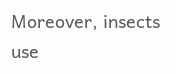Moreover, insects use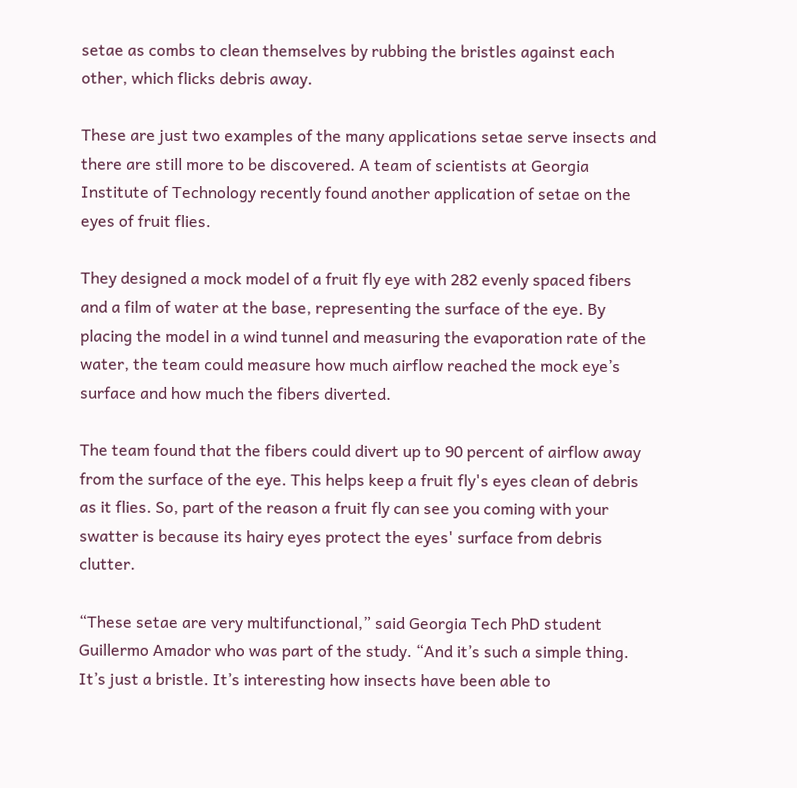setae as combs to clean themselves by rubbing the bristles against each other, which flicks debris away.

These are just two examples of the many applications setae serve insects and there are still more to be discovered. A team of scientists at Georgia Institute of Technology recently found another application of setae on the eyes of fruit flies.

They designed a mock model of a fruit fly eye with 282 evenly spaced fibers and a film of water at the base, representing the surface of the eye. By placing the model in a wind tunnel and measuring the evaporation rate of the water, the team could measure how much airflow reached the mock eye’s surface and how much the fibers diverted.

The team found that the fibers could divert up to 90 percent of airflow away from the surface of the eye. This helps keep a fruit fly's eyes clean of debris as it flies. So, part of the reason a fruit fly can see you coming with your swatter is because its hairy eyes protect the eyes' surface from debris clutter.

“These setae are very multifunctional,” said Georgia Tech PhD student Guillermo Amador who was part of the study. “And it’s such a simple thing. It’s just a bristle. It’s interesting how insects have been able to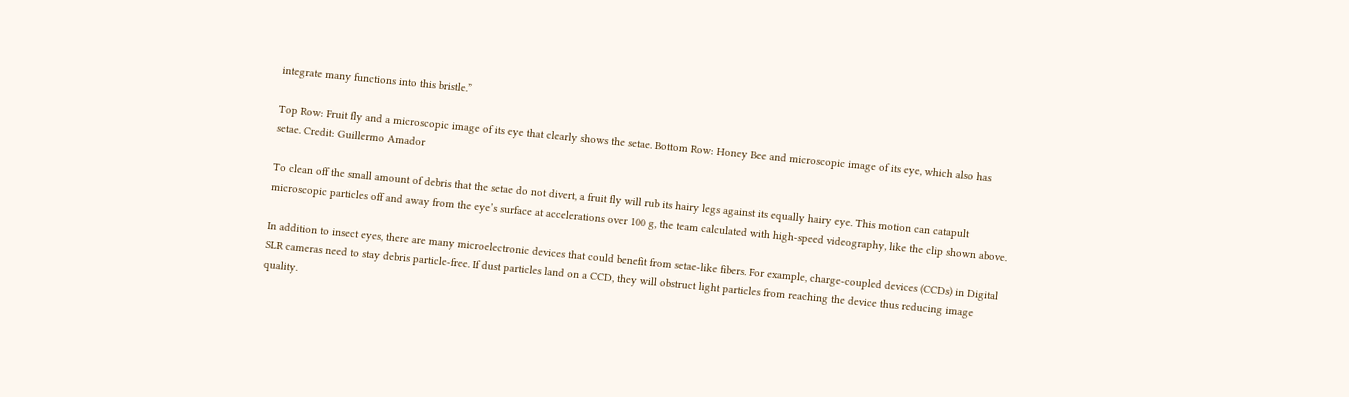integrate many functions into this bristle.”

Top Row: Fruit fly and a microscopic image of its eye that clearly shows the setae. Bottom Row: Honey Bee and microscopic image of its eye, which also has setae. Credit: Guillermo Amador

To clean off the small amount of debris that the setae do not divert, a fruit fly will rub its hairy legs against its equally hairy eye. This motion can catapult microscopic particles off and away from the eye’s surface at accelerations over 100 g, the team calculated with high-speed videography, like the clip shown above.

In addition to insect eyes, there are many microelectronic devices that could benefit from setae-like fibers. For example, charge-coupled devices (CCDs) in Digital SLR cameras need to stay debris particle-free. If dust particles land on a CCD, they will obstruct light particles from reaching the device thus reducing image quality.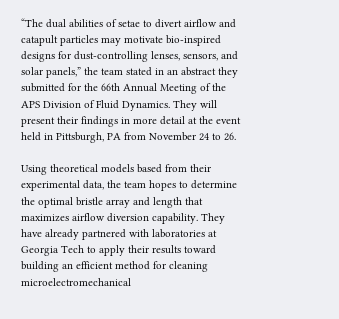“The dual abilities of setae to divert airflow and catapult particles may motivate bio-inspired designs for dust-controlling lenses, sensors, and solar panels,” the team stated in an abstract they submitted for the 66th Annual Meeting of the APS Division of Fluid Dynamics. They will present their findings in more detail at the event held in Pittsburgh, PA from November 24 to 26.

Using theoretical models based from their experimental data, the team hopes to determine the optimal bristle array and length that maximizes airflow diversion capability. They have already partnered with laboratories at Georgia Tech to apply their results toward building an efficient method for cleaning microelectromechanical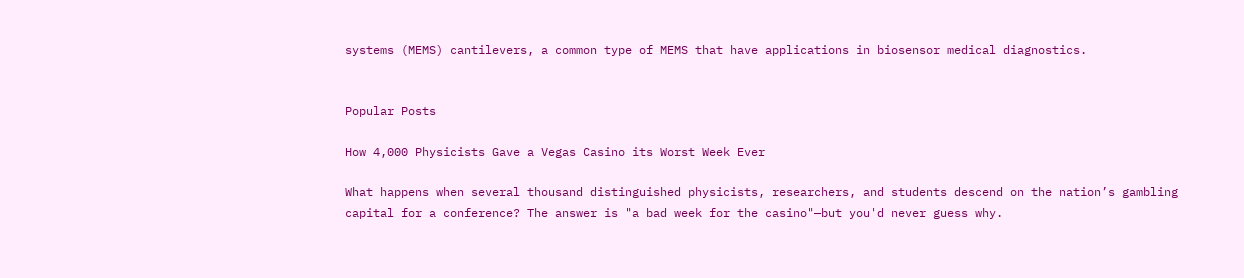systems (MEMS) cantilevers, a common type of MEMS that have applications in biosensor medical diagnostics.


Popular Posts

How 4,000 Physicists Gave a Vegas Casino its Worst Week Ever

What happens when several thousand distinguished physicists, researchers, and students descend on the nation’s gambling capital for a conference? The answer is "a bad week for the casino"—but you'd never guess why.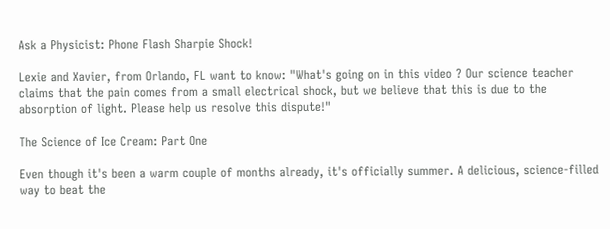Ask a Physicist: Phone Flash Sharpie Shock!

Lexie and Xavier, from Orlando, FL want to know: "What's going on in this video ? Our science teacher claims that the pain comes from a small electrical shock, but we believe that this is due to the absorption of light. Please help us resolve this dispute!"

The Science of Ice Cream: Part One

Even though it's been a warm couple of months already, it's officially summer. A delicious, science-filled way to beat the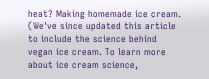heat? Making homemade ice cream. (We've since updated this article to include the science behind vegan ice cream. To learn more about ice cream science,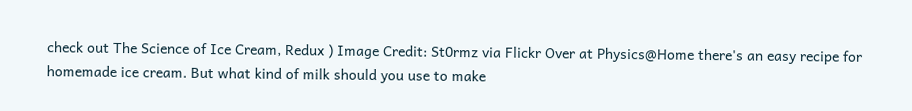check out The Science of Ice Cream, Redux ) Image Credit: St0rmz via Flickr Over at Physics@Home there's an easy recipe for homemade ice cream. But what kind of milk should you use to make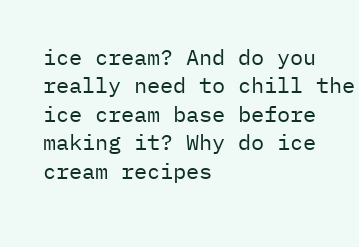ice cream? And do you really need to chill the ice cream base before making it? Why do ice cream recipes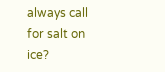always call for salt on ice?